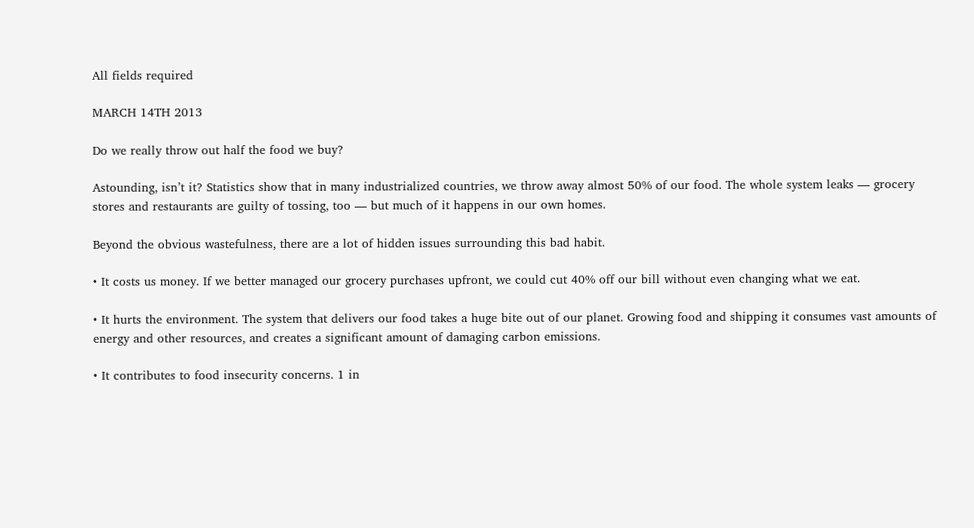All fields required

MARCH 14TH 2013

Do we really throw out half the food we buy?

Astounding, isn’t it? Statistics show that in many industrialized countries, we throw away almost 50% of our food. The whole system leaks — grocery stores and restaurants are guilty of tossing, too — but much of it happens in our own homes.

Beyond the obvious wastefulness, there are a lot of hidden issues surrounding this bad habit.

• It costs us money. If we better managed our grocery purchases upfront, we could cut 40% off our bill without even changing what we eat.

• It hurts the environment. The system that delivers our food takes a huge bite out of our planet. Growing food and shipping it consumes vast amounts of energy and other resources, and creates a significant amount of damaging carbon emissions.

• It contributes to food insecurity concerns. 1 in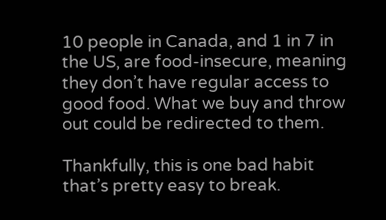10 people in Canada, and 1 in 7 in the US, are food-insecure, meaning they don’t have regular access to good food. What we buy and throw out could be redirected to them.

Thankfully, this is one bad habit that’s pretty easy to break.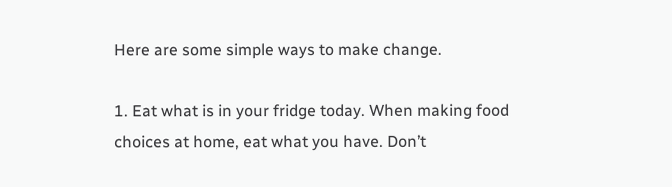Here are some simple ways to make change.

1. Eat what is in your fridge today. When making food choices at home, eat what you have. Don’t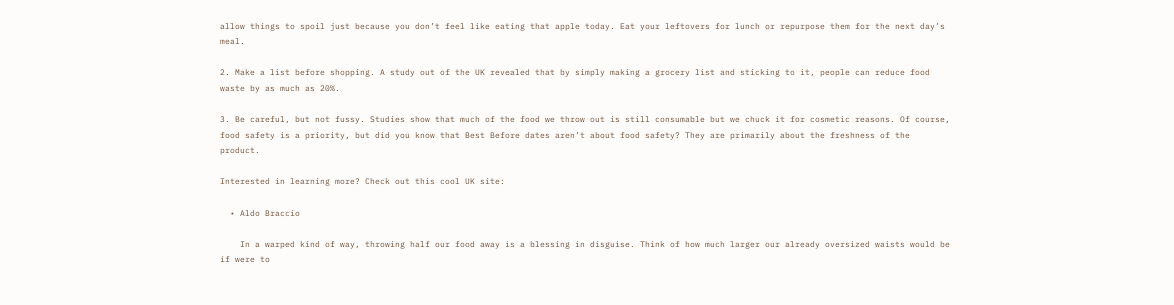allow things to spoil just because you don’t feel like eating that apple today. Eat your leftovers for lunch or repurpose them for the next day’s meal.

2. Make a list before shopping. A study out of the UK revealed that by simply making a grocery list and sticking to it, people can reduce food waste by as much as 20%.

3. Be careful, but not fussy. Studies show that much of the food we throw out is still consumable but we chuck it for cosmetic reasons. Of course, food safety is a priority, but did you know that Best Before dates aren’t about food safety? They are primarily about the freshness of the product.

Interested in learning more? Check out this cool UK site:

  • Aldo Braccio

    In a warped kind of way, throwing half our food away is a blessing in disguise. Think of how much larger our already oversized waists would be if were to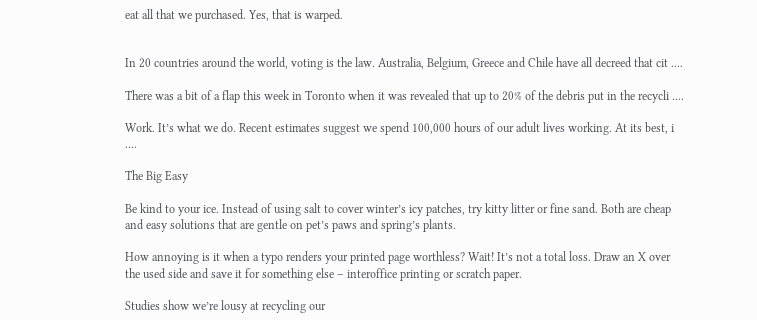eat all that we purchased. Yes, that is warped.


In 20 countries around the world, voting is the law. Australia, Belgium, Greece and Chile have all decreed that cit ....

There was a bit of a flap this week in Toronto when it was revealed that up to 20% of the debris put in the recycli ....

Work. It’s what we do. Recent estimates suggest we spend 100,000 hours of our adult lives working. At its best, i ....

The Big Easy

Be kind to your ice. Instead of using salt to cover winter’s icy patches, try kitty litter or fine sand. Both are cheap and easy solutions that are gentle on pet’s paws and spring’s plants.

How annoying is it when a typo renders your printed page worthless? Wait! It’s not a total loss. Draw an X over the used side and save it for something else – interoffice printing or scratch paper.

Studies show we’re lousy at recycling our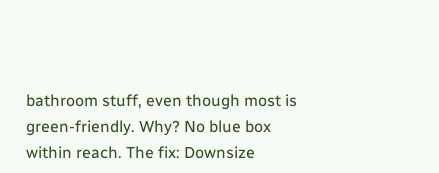bathroom stuff, even though most is green-friendly. Why? No blue box within reach. The fix: Downsize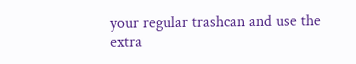your regular trashcan and use the extra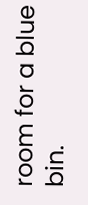room for a blue bin.